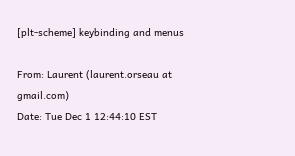[plt-scheme] keybinding and menus

From: Laurent (laurent.orseau at gmail.com)
Date: Tue Dec 1 12:44:10 EST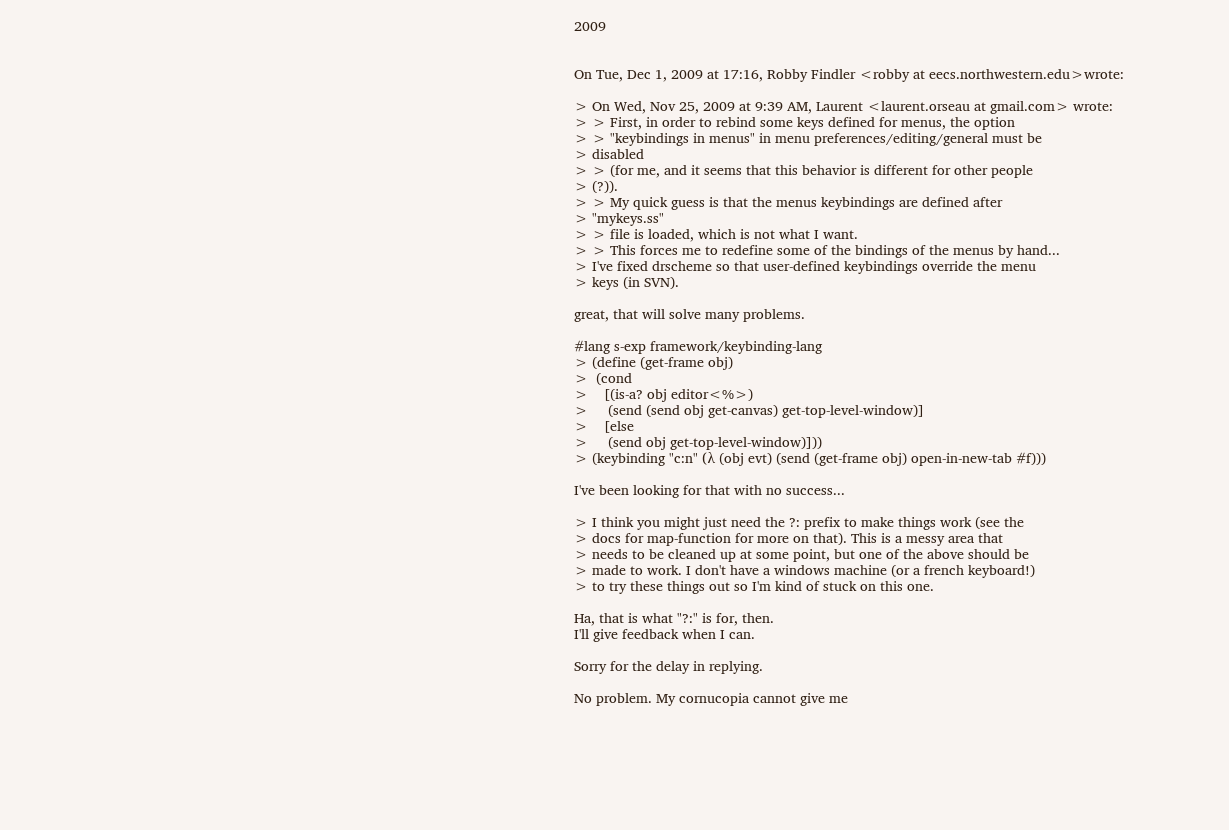2009


On Tue, Dec 1, 2009 at 17:16, Robby Findler <robby at eecs.northwestern.edu>wrote:

> On Wed, Nov 25, 2009 at 9:39 AM, Laurent <laurent.orseau at gmail.com> wrote:
> > First, in order to rebind some keys defined for menus, the option
> > "keybindings in menus" in menu preferences/editing/general must be
> disabled
> > (for me, and it seems that this behavior is different for other people
> (?)).
> > My quick guess is that the menus keybindings are defined after
> "mykeys.ss"
> > file is loaded, which is not what I want.
> > This forces me to redefine some of the bindings of the menus by hand...
> I've fixed drscheme so that user-defined keybindings override the menu
> keys (in SVN).

great, that will solve many problems.

#lang s-exp framework/keybinding-lang
> (define (get-frame obj)
>  (cond
>    [(is-a? obj editor<%>)
>     (send (send obj get-canvas) get-top-level-window)]
>    [else
>     (send obj get-top-level-window)]))
> (keybinding "c:n" (λ (obj evt) (send (get-frame obj) open-in-new-tab #f)))

I've been looking for that with no success...

> I think you might just need the ?: prefix to make things work (see the
> docs for map-function for more on that). This is a messy area that
> needs to be cleaned up at some point, but one of the above should be
> made to work. I don't have a windows machine (or a french keyboard!)
> to try these things out so I'm kind of stuck on this one.

Ha, that is what "?:" is for, then.
I'll give feedback when I can.

Sorry for the delay in replying.

No problem. My cornucopia cannot give me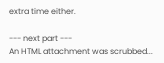extra time either.

--- next part ---
An HTML attachment was scrubbed...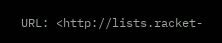URL: <http://lists.racket-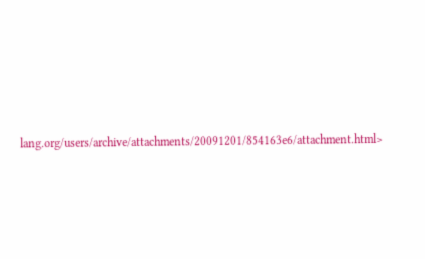lang.org/users/archive/attachments/20091201/854163e6/attachment.html>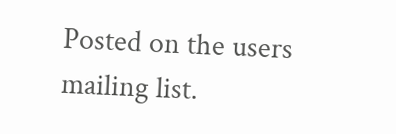Posted on the users mailing list.